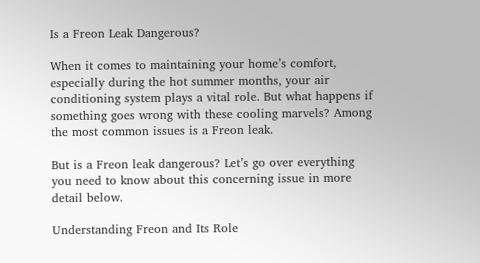Is a Freon Leak Dangerous?

When it comes to maintaining your home’s comfort, especially during the hot summer months, your air conditioning system plays a vital role. But what happens if something goes wrong with these cooling marvels? Among the most common issues is a Freon leak.

But is a Freon leak dangerous? Let’s go over everything you need to know about this concerning issue in more detail below.

Understanding Freon and Its Role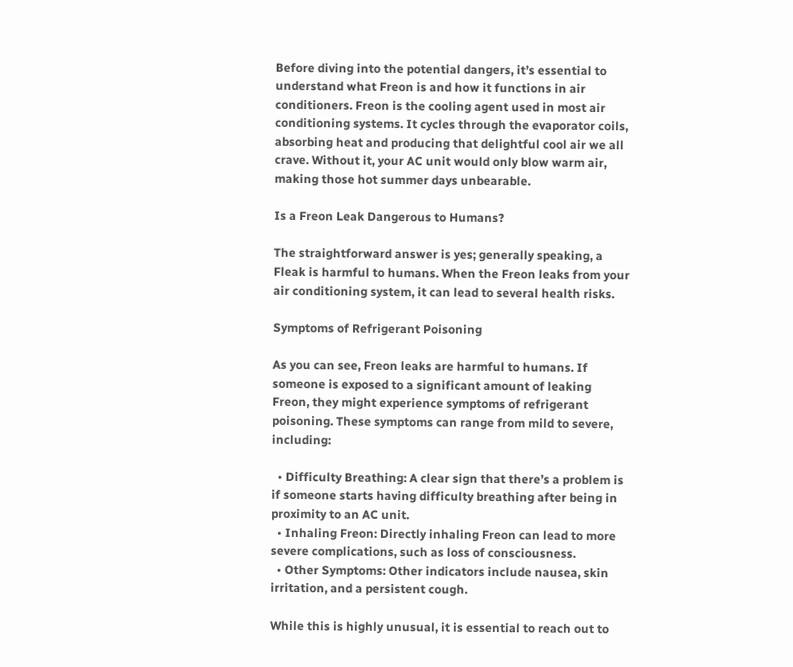Before diving into the potential dangers, it’s essential to understand what Freon is and how it functions in air conditioners. Freon is the cooling agent used in most air conditioning systems. It cycles through the evaporator coils, absorbing heat and producing that delightful cool air we all crave. Without it, your AC unit would only blow warm air, making those hot summer days unbearable.

Is a Freon Leak Dangerous to Humans?

The straightforward answer is yes; generally speaking, a Fleak is harmful to humans. When the Freon leaks from your air conditioning system, it can lead to several health risks.

Symptoms of Refrigerant Poisoning

As you can see, Freon leaks are harmful to humans. If someone is exposed to a significant amount of leaking Freon, they might experience symptoms of refrigerant poisoning. These symptoms can range from mild to severe, including:

  • Difficulty Breathing: A clear sign that there’s a problem is if someone starts having difficulty breathing after being in proximity to an AC unit.
  • Inhaling Freon: Directly inhaling Freon can lead to more severe complications, such as loss of consciousness.
  • Other Symptoms: Other indicators include nausea, skin irritation, and a persistent cough.

While this is highly unusual, it is essential to reach out to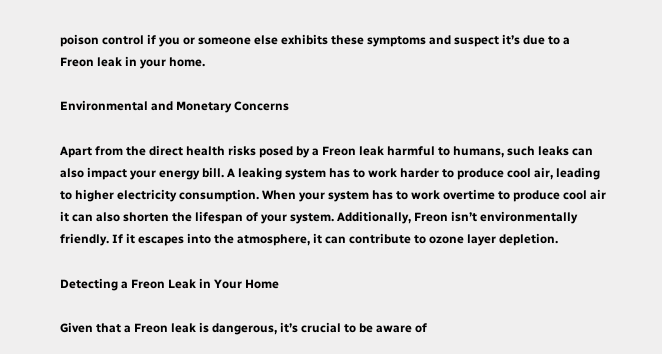poison control if you or someone else exhibits these symptoms and suspect it’s due to a Freon leak in your home.

Environmental and Monetary Concerns

Apart from the direct health risks posed by a Freon leak harmful to humans, such leaks can also impact your energy bill. A leaking system has to work harder to produce cool air, leading to higher electricity consumption. When your system has to work overtime to produce cool air it can also shorten the lifespan of your system. Additionally, Freon isn’t environmentally friendly. If it escapes into the atmosphere, it can contribute to ozone layer depletion.

Detecting a Freon Leak in Your Home

Given that a Freon leak is dangerous, it’s crucial to be aware of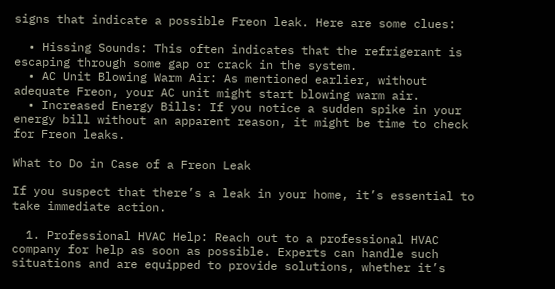signs that indicate a possible Freon leak. Here are some clues:

  • Hissing Sounds: This often indicates that the refrigerant is escaping through some gap or crack in the system.
  • AC Unit Blowing Warm Air: As mentioned earlier, without adequate Freon, your AC unit might start blowing warm air.
  • Increased Energy Bills: If you notice a sudden spike in your energy bill without an apparent reason, it might be time to check for Freon leaks.

What to Do in Case of a Freon Leak

If you suspect that there’s a leak in your home, it’s essential to take immediate action.

  1. Professional HVAC Help: Reach out to a professional HVAC company for help as soon as possible. Experts can handle such situations and are equipped to provide solutions, whether it’s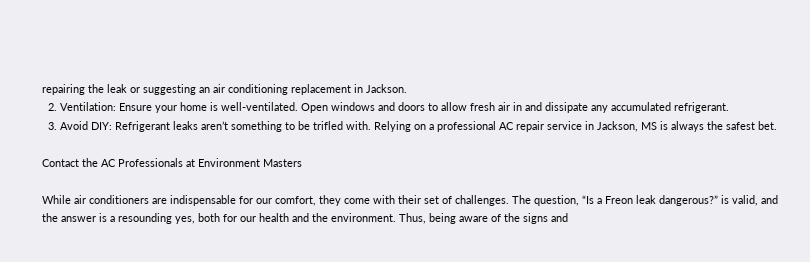repairing the leak or suggesting an air conditioning replacement in Jackson.
  2. Ventilation: Ensure your home is well-ventilated. Open windows and doors to allow fresh air in and dissipate any accumulated refrigerant.
  3. Avoid DIY: Refrigerant leaks aren’t something to be trifled with. Relying on a professional AC repair service in Jackson, MS is always the safest bet.

Contact the AC Professionals at Environment Masters

While air conditioners are indispensable for our comfort, they come with their set of challenges. The question, “Is a Freon leak dangerous?” is valid, and the answer is a resounding yes, both for our health and the environment. Thus, being aware of the signs and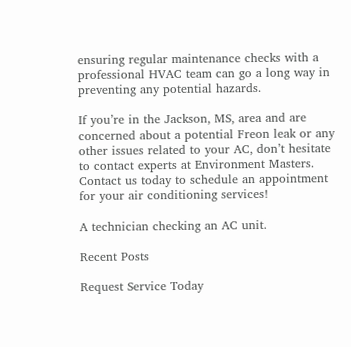ensuring regular maintenance checks with a professional HVAC team can go a long way in preventing any potential hazards.

If you’re in the Jackson, MS, area and are concerned about a potential Freon leak or any other issues related to your AC, don’t hesitate to contact experts at Environment Masters. Contact us today to schedule an appointment for your air conditioning services!

A technician checking an AC unit.

Recent Posts

Request Service Today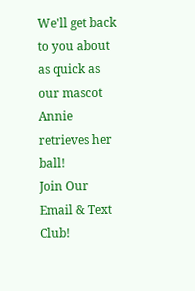We'll get back to you about as quick as our mascot Annie retrieves her ball!
Join Our Email & Text Club!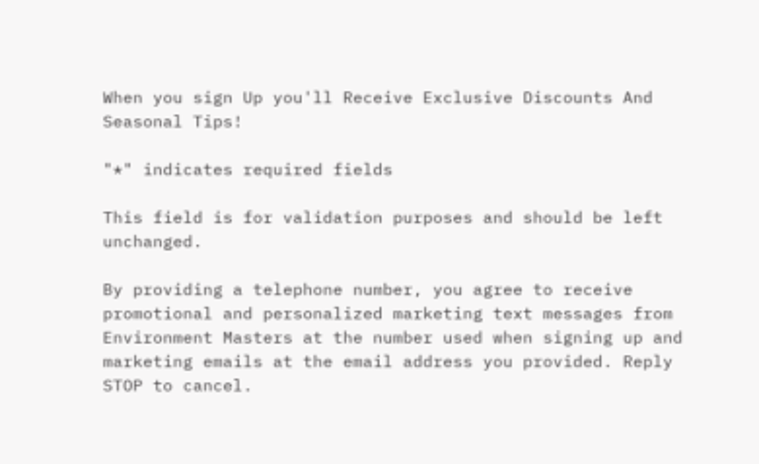When you sign Up you'll Receive Exclusive Discounts And Seasonal Tips!

"*" indicates required fields

This field is for validation purposes and should be left unchanged.

By providing a telephone number, you agree to receive promotional and personalized marketing text messages from Environment Masters at the number used when signing up and marketing emails at the email address you provided. Reply STOP to cancel.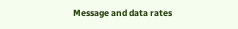Message and data rates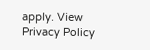apply. View Privacy Policy